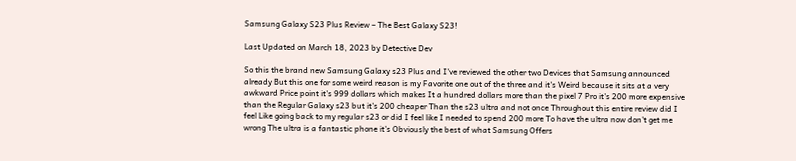Samsung Galaxy S23 Plus Review – The Best Galaxy S23!

Last Updated on March 18, 2023 by Detective Dev

So this the brand new Samsung Galaxy s23 Plus and I've reviewed the other two Devices that Samsung announced already But this one for some weird reason is my Favorite one out of the three and it's Weird because it sits at a very awkward Price point it's 999 dollars which makes It a hundred dollars more than the pixel 7 Pro it's 200 more expensive than the Regular Galaxy s23 but it's 200 cheaper Than the s23 ultra and not once Throughout this entire review did I feel Like going back to my regular s23 or did I feel like I needed to spend 200 more To have the ultra now don't get me wrong The ultra is a fantastic phone it's Obviously the best of what Samsung Offers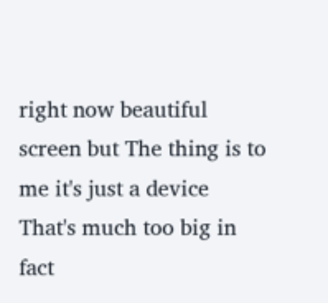right now beautiful screen but The thing is to me it's just a device That's much too big in fact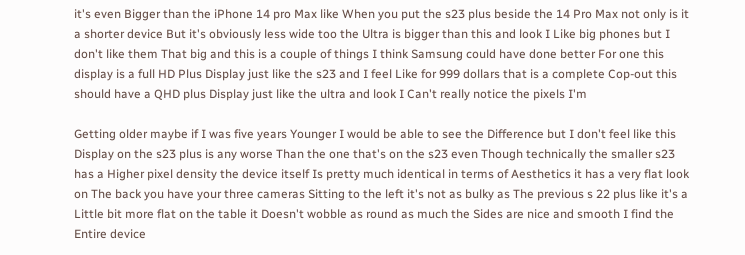it's even Bigger than the iPhone 14 pro Max like When you put the s23 plus beside the 14 Pro Max not only is it a shorter device But it's obviously less wide too the Ultra is bigger than this and look I Like big phones but I don't like them That big and this is a couple of things I think Samsung could have done better For one this display is a full HD Plus Display just like the s23 and I feel Like for 999 dollars that is a complete Cop-out this should have a QHD plus Display just like the ultra and look I Can't really notice the pixels I'm

Getting older maybe if I was five years Younger I would be able to see the Difference but I don't feel like this Display on the s23 plus is any worse Than the one that's on the s23 even Though technically the smaller s23 has a Higher pixel density the device itself Is pretty much identical in terms of Aesthetics it has a very flat look on The back you have your three cameras Sitting to the left it's not as bulky as The previous s 22 plus like it's a Little bit more flat on the table it Doesn't wobble as round as much the Sides are nice and smooth I find the Entire device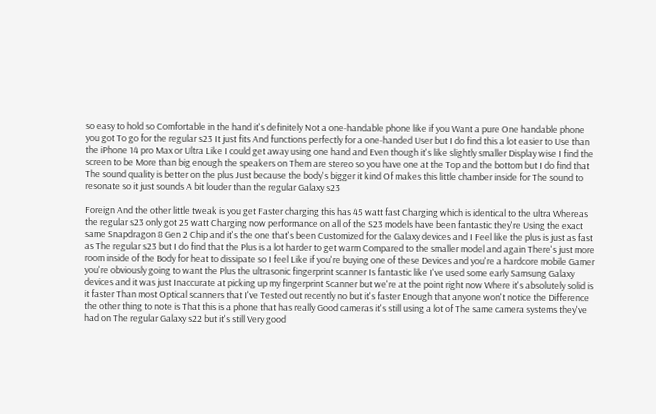so easy to hold so Comfortable in the hand it's definitely Not a one-handable phone like if you Want a pure One handable phone you got To go for the regular s23 It just fits And functions perfectly for a one-handed User but I do find this a lot easier to Use than the iPhone 14 pro Max or Ultra Like I could get away using one hand and Even though it's like slightly smaller Display wise I find the screen to be More than big enough the speakers on Them are stereo so you have one at the Top and the bottom but I do find that The sound quality is better on the plus Just because the body's bigger it kind Of makes this little chamber inside for The sound to resonate so it just sounds A bit louder than the regular Galaxy s23

Foreign And the other little tweak is you get Faster charging this has 45 watt fast Charging which is identical to the ultra Whereas the regular s23 only got 25 watt Charging now performance on all of the S23 models have been fantastic they're Using the exact same Snapdragon 8 Gen 2 Chip and it's the one that's been Customized for the Galaxy devices and I Feel like the plus is just as fast as The regular s23 but I do find that the Plus is a lot harder to get warm Compared to the smaller model and again There's just more room inside of the Body for heat to dissipate so I feel Like if you're buying one of these Devices and you're a hardcore mobile Gamer you're obviously going to want the Plus the ultrasonic fingerprint scanner Is fantastic like I've used some early Samsung Galaxy devices and it was just Inaccurate at picking up my fingerprint Scanner but we're at the point right now Where it's absolutely solid is it faster Than most Optical scanners that I've Tested out recently no but it's faster Enough that anyone won't notice the Difference the other thing to note is That this is a phone that has really Good cameras it's still using a lot of The same camera systems they've had on The regular Galaxy s22 but it's still Very good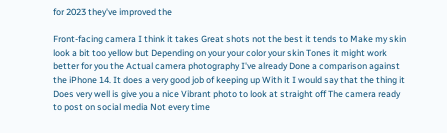for 2023 they've improved the

Front-facing camera I think it takes Great shots not the best it tends to Make my skin look a bit too yellow but Depending on your your color your skin Tones it might work better for you the Actual camera photography I've already Done a comparison against the iPhone 14. It does a very good job of keeping up With it I would say that the thing it Does very well is give you a nice Vibrant photo to look at straight off The camera ready to post on social media Not every time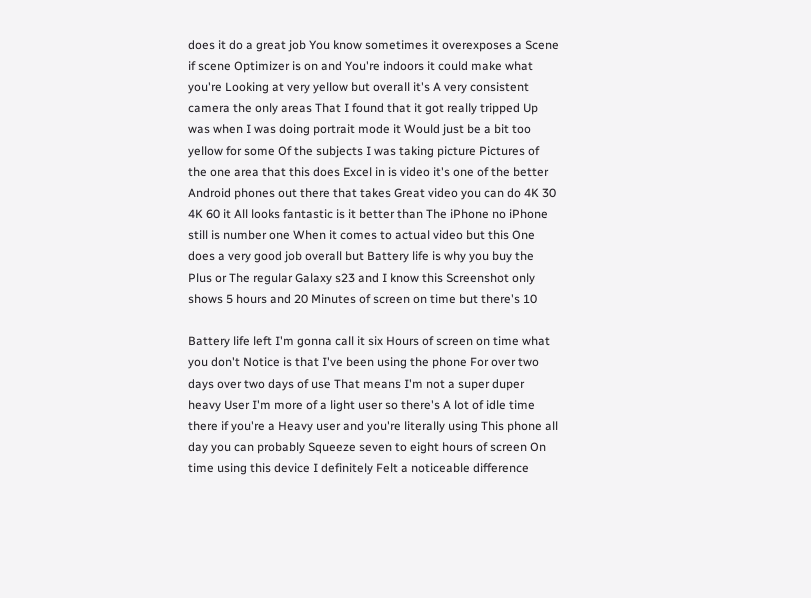does it do a great job You know sometimes it overexposes a Scene if scene Optimizer is on and You're indoors it could make what you're Looking at very yellow but overall it's A very consistent camera the only areas That I found that it got really tripped Up was when I was doing portrait mode it Would just be a bit too yellow for some Of the subjects I was taking picture Pictures of the one area that this does Excel in is video it's one of the better Android phones out there that takes Great video you can do 4K 30 4K 60 it All looks fantastic is it better than The iPhone no iPhone still is number one When it comes to actual video but this One does a very good job overall but Battery life is why you buy the Plus or The regular Galaxy s23 and I know this Screenshot only shows 5 hours and 20 Minutes of screen on time but there's 10

Battery life left I'm gonna call it six Hours of screen on time what you don't Notice is that I've been using the phone For over two days over two days of use That means I'm not a super duper heavy User I'm more of a light user so there's A lot of idle time there if you're a Heavy user and you're literally using This phone all day you can probably Squeeze seven to eight hours of screen On time using this device I definitely Felt a noticeable difference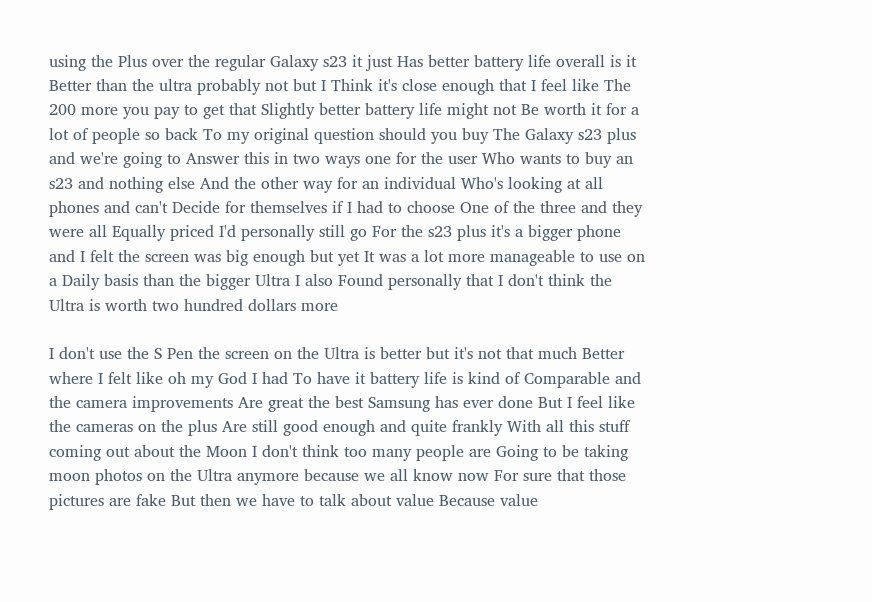using the Plus over the regular Galaxy s23 it just Has better battery life overall is it Better than the ultra probably not but I Think it's close enough that I feel like The 200 more you pay to get that Slightly better battery life might not Be worth it for a lot of people so back To my original question should you buy The Galaxy s23 plus and we're going to Answer this in two ways one for the user Who wants to buy an s23 and nothing else And the other way for an individual Who's looking at all phones and can't Decide for themselves if I had to choose One of the three and they were all Equally priced I'd personally still go For the s23 plus it's a bigger phone and I felt the screen was big enough but yet It was a lot more manageable to use on a Daily basis than the bigger Ultra I also Found personally that I don't think the Ultra is worth two hundred dollars more

I don't use the S Pen the screen on the Ultra is better but it's not that much Better where I felt like oh my God I had To have it battery life is kind of Comparable and the camera improvements Are great the best Samsung has ever done But I feel like the cameras on the plus Are still good enough and quite frankly With all this stuff coming out about the Moon I don't think too many people are Going to be taking moon photos on the Ultra anymore because we all know now For sure that those pictures are fake But then we have to talk about value Because value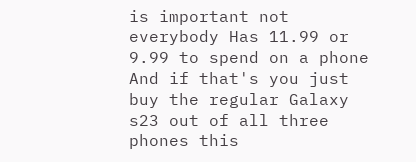is important not everybody Has 11.99 or 9.99 to spend on a phone And if that's you just buy the regular Galaxy s23 out of all three phones this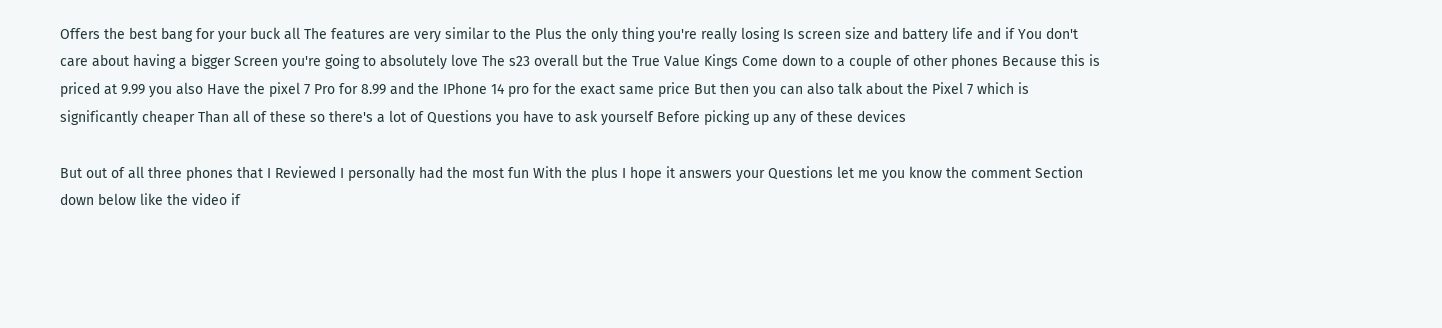Offers the best bang for your buck all The features are very similar to the Plus the only thing you're really losing Is screen size and battery life and if You don't care about having a bigger Screen you're going to absolutely love The s23 overall but the True Value Kings Come down to a couple of other phones Because this is priced at 9.99 you also Have the pixel 7 Pro for 8.99 and the IPhone 14 pro for the exact same price But then you can also talk about the Pixel 7 which is significantly cheaper Than all of these so there's a lot of Questions you have to ask yourself Before picking up any of these devices

But out of all three phones that I Reviewed I personally had the most fun With the plus I hope it answers your Questions let me you know the comment Section down below like the video if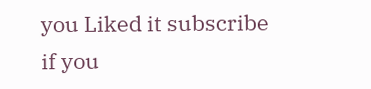you Liked it subscribe if you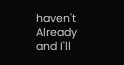haven't Already and I'll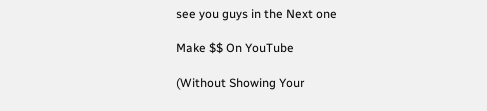see you guys in the Next one

Make $$ On YouTube

(Without Showing Your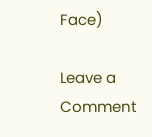Face)

Leave a Comment